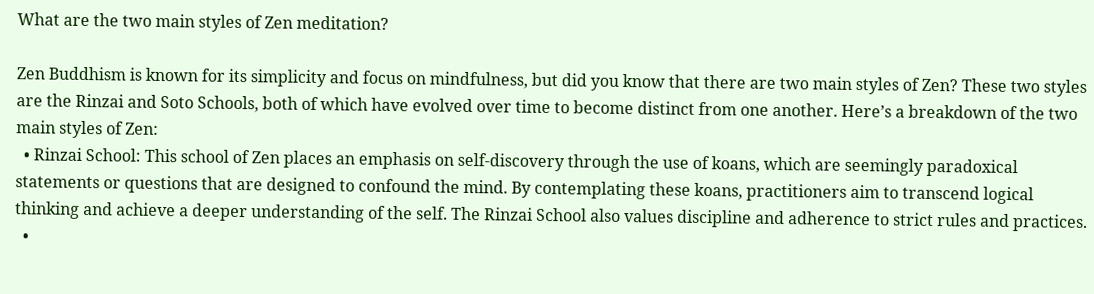What are the two main styles of Zen meditation?

Zen Buddhism is known for its simplicity and focus on mindfulness, but did you know that there are two main styles of Zen? These two styles are the Rinzai and Soto Schools, both of which have evolved over time to become distinct from one another. Here’s a breakdown of the two main styles of Zen:
  • Rinzai School: This school of Zen places an emphasis on self-discovery through the use of koans, which are seemingly paradoxical statements or questions that are designed to confound the mind. By contemplating these koans, practitioners aim to transcend logical thinking and achieve a deeper understanding of the self. The Rinzai School also values discipline and adherence to strict rules and practices.
  •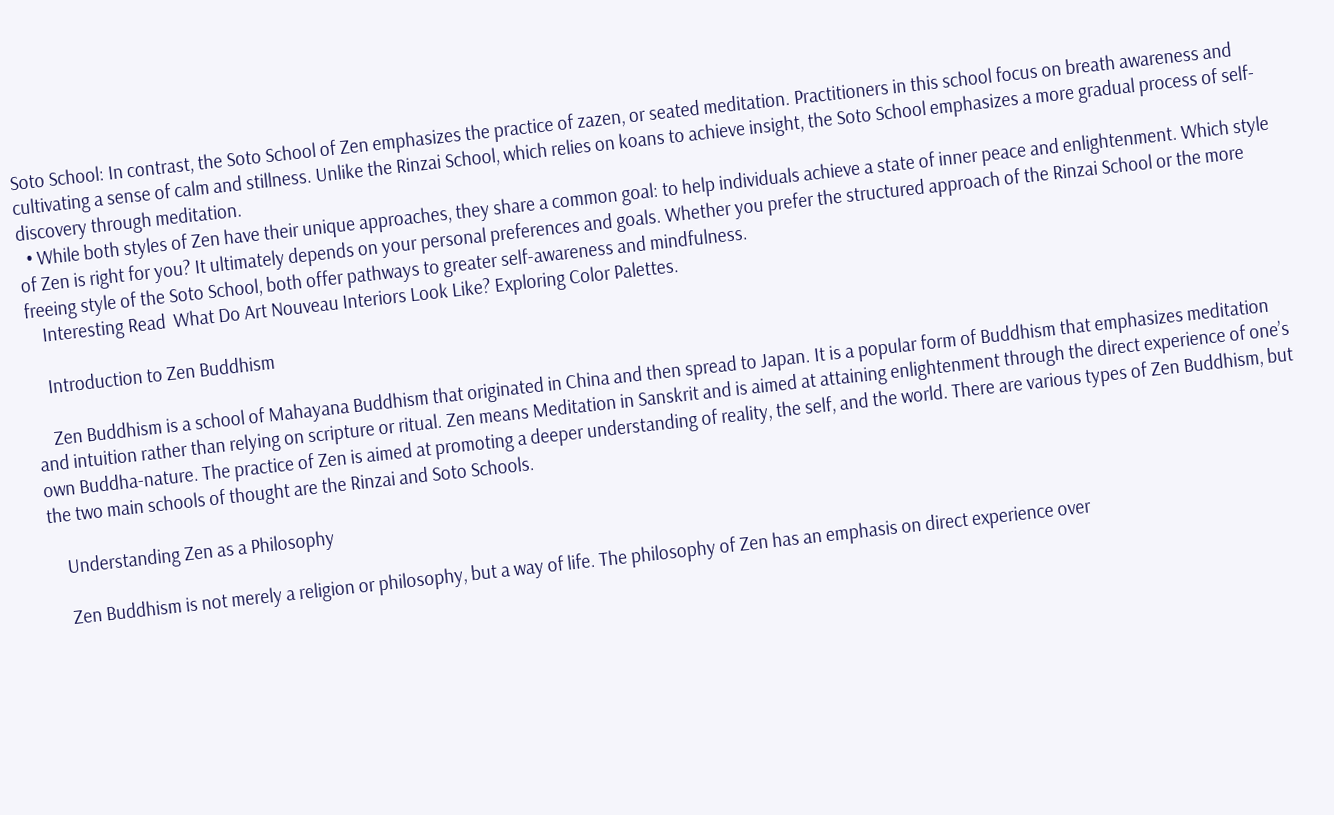Soto School: In contrast, the Soto School of Zen emphasizes the practice of zazen, or seated meditation. Practitioners in this school focus on breath awareness and cultivating a sense of calm and stillness. Unlike the Rinzai School, which relies on koans to achieve insight, the Soto School emphasizes a more gradual process of self-discovery through meditation.
  • While both styles of Zen have their unique approaches, they share a common goal: to help individuals achieve a state of inner peace and enlightenment. Which style of Zen is right for you? It ultimately depends on your personal preferences and goals. Whether you prefer the structured approach of the Rinzai School or the more freeing style of the Soto School, both offer pathways to greater self-awareness and mindfulness.
    Interesting Read  What Do Art Nouveau Interiors Look Like? Exploring Color Palettes.

    Introduction to Zen Buddhism

    Zen Buddhism is a school of Mahayana Buddhism that originated in China and then spread to Japan. It is a popular form of Buddhism that emphasizes meditation and intuition rather than relying on scripture or ritual. Zen means Meditation in Sanskrit and is aimed at attaining enlightenment through the direct experience of one’s own Buddha-nature. The practice of Zen is aimed at promoting a deeper understanding of reality, the self, and the world. There are various types of Zen Buddhism, but the two main schools of thought are the Rinzai and Soto Schools.

    Understanding Zen as a Philosophy

    Zen Buddhism is not merely a religion or philosophy, but a way of life. The philosophy of Zen has an emphasis on direct experience over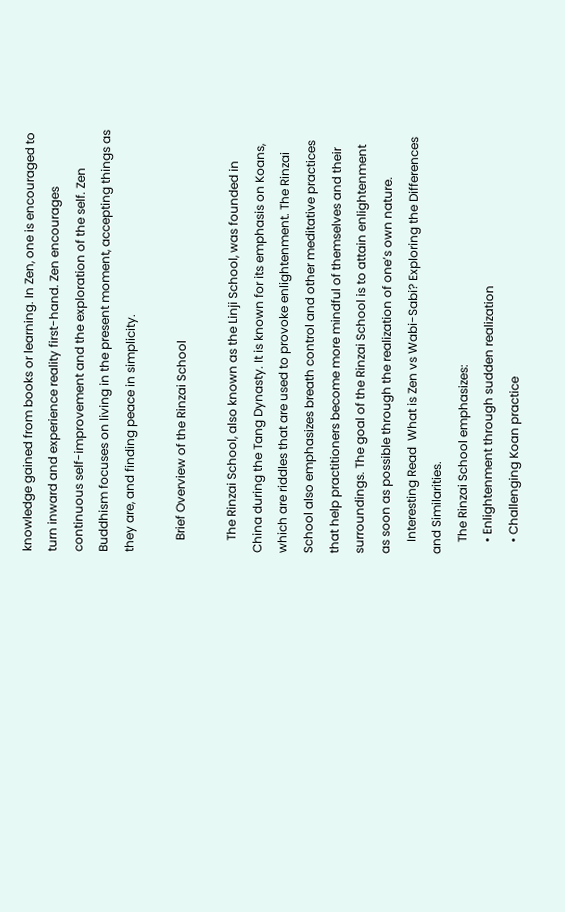knowledge gained from books or learning. In Zen, one is encouraged to turn inward and experience reality first-hand. Zen encourages continuous self-improvement and the exploration of the self. Zen Buddhism focuses on living in the present moment, accepting things as they are, and finding peace in simplicity.

    Brief Overview of the Rinzai School

    The Rinzai School, also known as the Linji School, was founded in China during the Tang Dynasty. It is known for its emphasis on Koans, which are riddles that are used to provoke enlightenment. The Rinzai School also emphasizes breath control and other meditative practices that help practitioners become more mindful of themselves and their surroundings. The goal of the Rinzai School is to attain enlightenment as soon as possible through the realization of one’s own nature.
    Interesting Read  What is Zen vs Wabi-Sabi? Exploring the Differences and Similarities.
    The Rinzai School emphasizes:
    • Enlightenment through sudden realization
    • Challenging Koan practice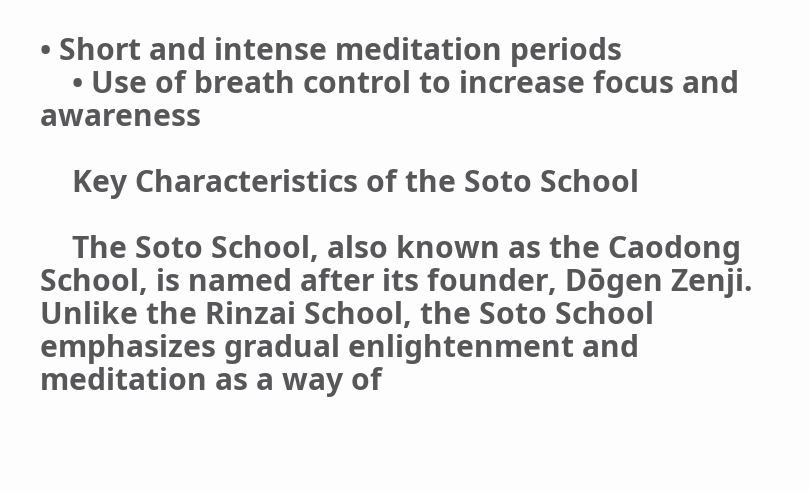• Short and intense meditation periods
    • Use of breath control to increase focus and awareness

    Key Characteristics of the Soto School

    The Soto School, also known as the Caodong School, is named after its founder, Dōgen Zenji. Unlike the Rinzai School, the Soto School emphasizes gradual enlightenment and meditation as a way of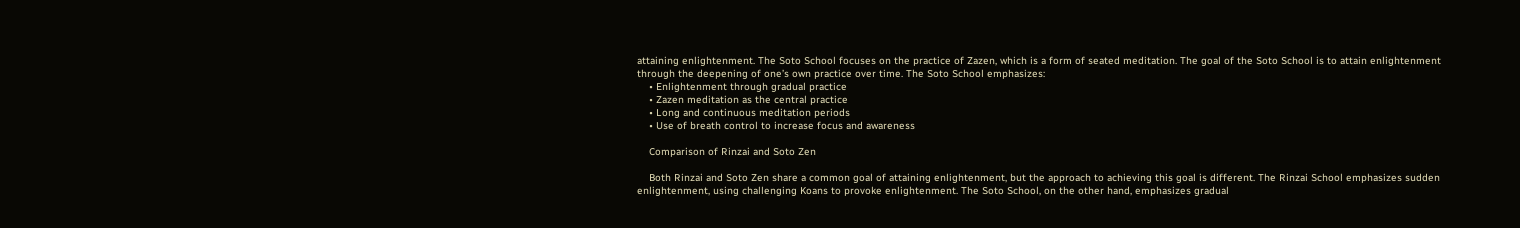attaining enlightenment. The Soto School focuses on the practice of Zazen, which is a form of seated meditation. The goal of the Soto School is to attain enlightenment through the deepening of one’s own practice over time. The Soto School emphasizes:
    • Enlightenment through gradual practice
    • Zazen meditation as the central practice
    • Long and continuous meditation periods
    • Use of breath control to increase focus and awareness

    Comparison of Rinzai and Soto Zen

    Both Rinzai and Soto Zen share a common goal of attaining enlightenment, but the approach to achieving this goal is different. The Rinzai School emphasizes sudden enlightenment, using challenging Koans to provoke enlightenment. The Soto School, on the other hand, emphasizes gradual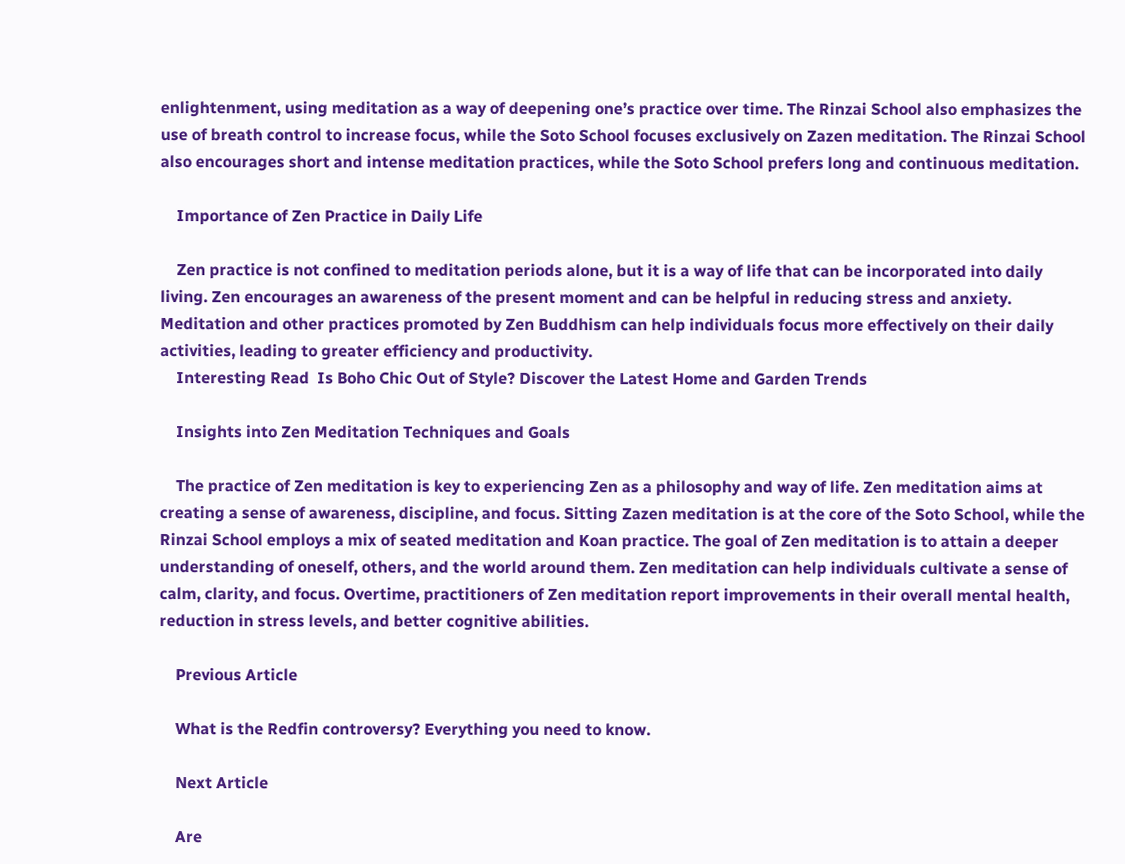enlightenment, using meditation as a way of deepening one’s practice over time. The Rinzai School also emphasizes the use of breath control to increase focus, while the Soto School focuses exclusively on Zazen meditation. The Rinzai School also encourages short and intense meditation practices, while the Soto School prefers long and continuous meditation.

    Importance of Zen Practice in Daily Life

    Zen practice is not confined to meditation periods alone, but it is a way of life that can be incorporated into daily living. Zen encourages an awareness of the present moment and can be helpful in reducing stress and anxiety. Meditation and other practices promoted by Zen Buddhism can help individuals focus more effectively on their daily activities, leading to greater efficiency and productivity.
    Interesting Read  Is Boho Chic Out of Style? Discover the Latest Home and Garden Trends

    Insights into Zen Meditation Techniques and Goals

    The practice of Zen meditation is key to experiencing Zen as a philosophy and way of life. Zen meditation aims at creating a sense of awareness, discipline, and focus. Sitting Zazen meditation is at the core of the Soto School, while the Rinzai School employs a mix of seated meditation and Koan practice. The goal of Zen meditation is to attain a deeper understanding of oneself, others, and the world around them. Zen meditation can help individuals cultivate a sense of calm, clarity, and focus. Overtime, practitioners of Zen meditation report improvements in their overall mental health, reduction in stress levels, and better cognitive abilities.

    Previous Article

    What is the Redfin controversy? Everything you need to know.

    Next Article

    Are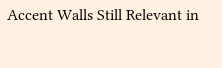Accent Walls Still Relevant in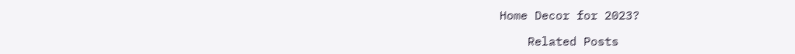Home Decor for 2023?

    Related Posts